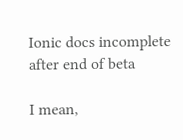Ionic docs incomplete after end of beta

I mean,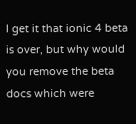I get it that ionic 4 beta is over, but why would you remove the beta docs which were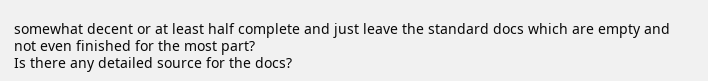somewhat decent or at least half complete and just leave the standard docs which are empty and not even finished for the most part?
Is there any detailed source for the docs?